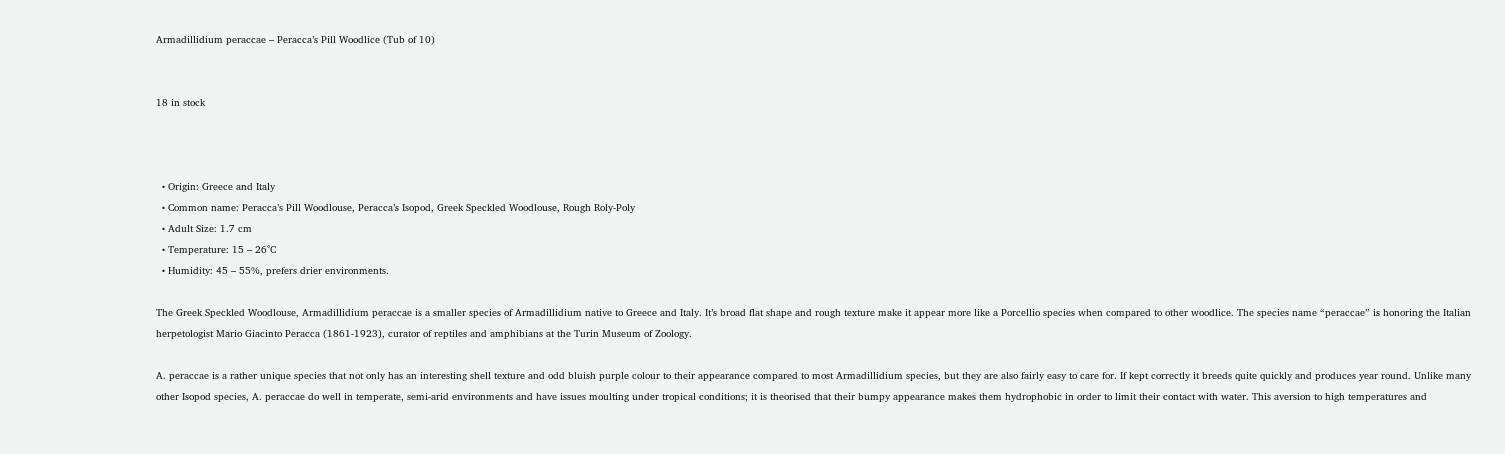Armadillidium peraccae – Peracca’s Pill Woodlice (Tub of 10)


18 in stock



  • Origin: Greece and Italy
  • Common name: Peracca’s Pill Woodlouse, Peracca’s Isopod, Greek Speckled Woodlouse, Rough Roly-Poly
  • Adult Size: 1.7 cm
  • Temperature: 15 – 26°C
  • Humidity: 45 – 55%, prefers drier environments.

The Greek Speckled Woodlouse, Armadillidium peraccae is a smaller species of Armadillidium native to Greece and Italy. It’s broad flat shape and rough texture make it appear more like a Porcellio species when compared to other woodlice. The species name “peraccae” is honoring the Italian herpetologist Mario Giacinto Peracca (1861-1923), curator of reptiles and amphibians at the Turin Museum of Zoology.

A. peraccae is a rather unique species that not only has an interesting shell texture and odd bluish purple colour to their appearance compared to most Armadillidium species, but they are also fairly easy to care for. If kept correctly it breeds quite quickly and produces year round. Unlike many other Isopod species, A. peraccae do well in temperate, semi-arid environments and have issues moulting under tropical conditions; it is theorised that their bumpy appearance makes them hydrophobic in order to limit their contact with water. This aversion to high temperatures and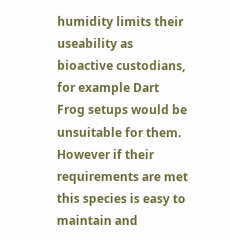humidity limits their useability as bioactive custodians, for example Dart Frog setups would be unsuitable for them. However if their requirements are met this species is easy to maintain and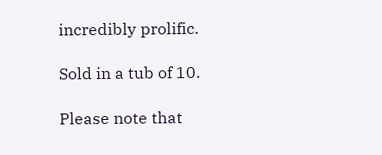incredibly prolific.

Sold in a tub of 10.

Please note that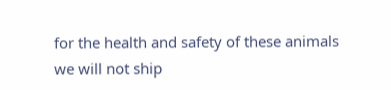for the health and safety of these animals we will not ship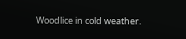Woodlice in cold weather.